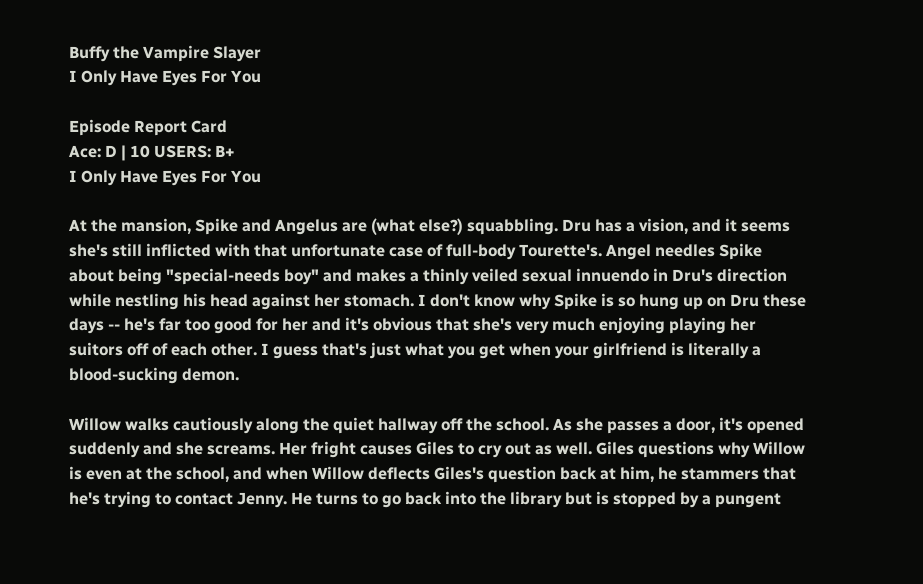Buffy the Vampire Slayer
I Only Have Eyes For You

Episode Report Card
Ace: D | 10 USERS: B+
I Only Have Eyes For You

At the mansion, Spike and Angelus are (what else?) squabbling. Dru has a vision, and it seems she's still inflicted with that unfortunate case of full-body Tourette's. Angel needles Spike about being "special-needs boy" and makes a thinly veiled sexual innuendo in Dru's direction while nestling his head against her stomach. I don't know why Spike is so hung up on Dru these days -- he's far too good for her and it's obvious that she's very much enjoying playing her suitors off of each other. I guess that's just what you get when your girlfriend is literally a blood-sucking demon.

Willow walks cautiously along the quiet hallway off the school. As she passes a door, it's opened suddenly and she screams. Her fright causes Giles to cry out as well. Giles questions why Willow is even at the school, and when Willow deflects Giles's question back at him, he stammers that he's trying to contact Jenny. He turns to go back into the library but is stopped by a pungent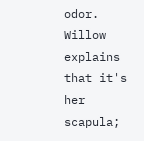odor. Willow explains that it's her scapula;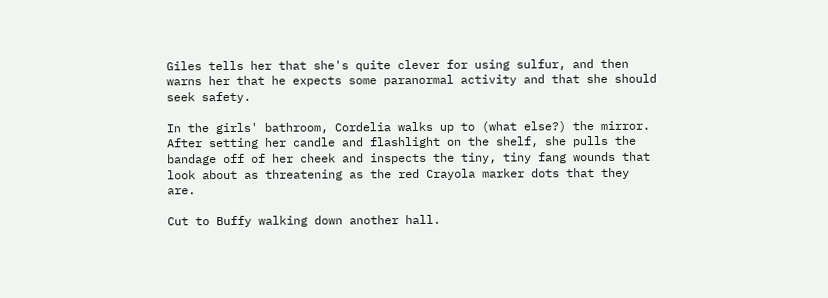Giles tells her that she's quite clever for using sulfur, and then warns her that he expects some paranormal activity and that she should seek safety.

In the girls' bathroom, Cordelia walks up to (what else?) the mirror. After setting her candle and flashlight on the shelf, she pulls the bandage off of her cheek and inspects the tiny, tiny fang wounds that look about as threatening as the red Crayola marker dots that they are.

Cut to Buffy walking down another hall.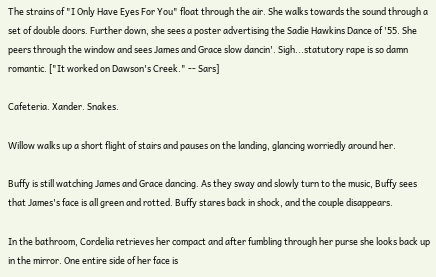The strains of "I Only Have Eyes For You" float through the air. She walks towards the sound through a set of double doors. Further down, she sees a poster advertising the Sadie Hawkins Dance of '55. She peers through the window and sees James and Grace slow dancin'. Sigh...statutory rape is so damn romantic. ["It worked on Dawson's Creek." -- Sars]

Cafeteria. Xander. Snakes.

Willow walks up a short flight of stairs and pauses on the landing, glancing worriedly around her.

Buffy is still watching James and Grace dancing. As they sway and slowly turn to the music, Buffy sees that James's face is all green and rotted. Buffy stares back in shock, and the couple disappears.

In the bathroom, Cordelia retrieves her compact and after fumbling through her purse she looks back up in the mirror. One entire side of her face is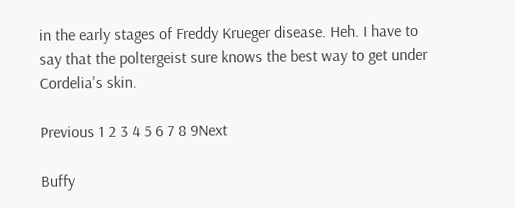in the early stages of Freddy Krueger disease. Heh. I have to say that the poltergeist sure knows the best way to get under Cordelia's skin.

Previous 1 2 3 4 5 6 7 8 9Next

Buffy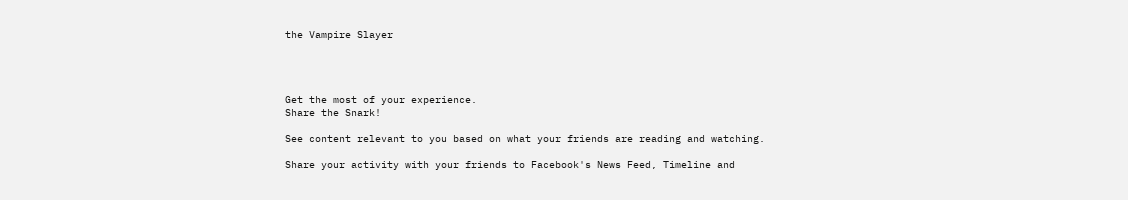the Vampire Slayer




Get the most of your experience.
Share the Snark!

See content relevant to you based on what your friends are reading and watching.

Share your activity with your friends to Facebook's News Feed, Timeline and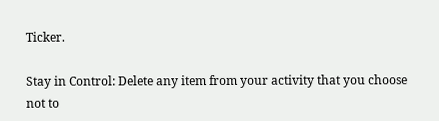Ticker.

Stay in Control: Delete any item from your activity that you choose not to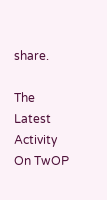share.

The Latest Activity On TwOP